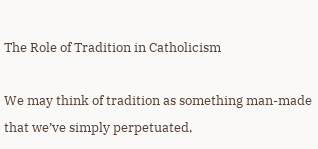The Role of Tradition in Catholicism

We may think of tradition as something man-made that we’ve simply perpetuated,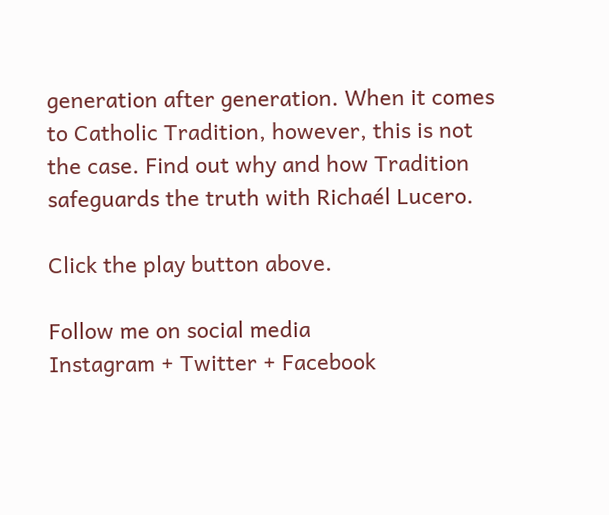generation after generation. When it comes to Catholic Tradition, however, this is not the case. Find out why and how Tradition safeguards the truth with Richaél Lucero.

Click the play button above.

Follow me on social media
Instagram + Twitter + Facebook